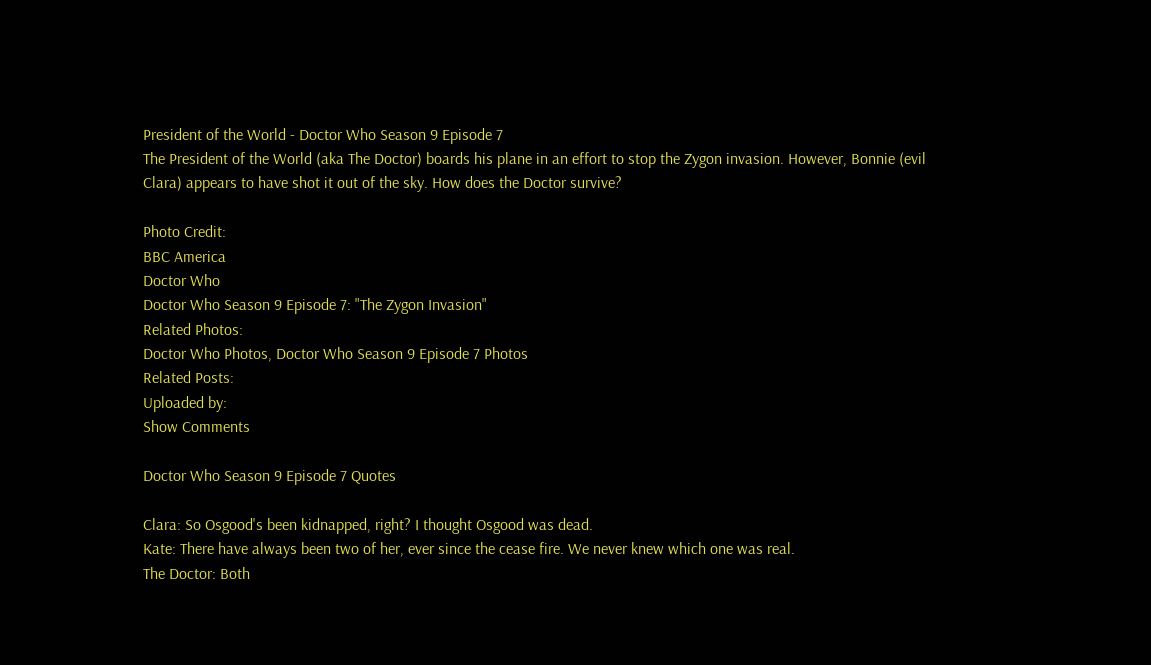President of the World - Doctor Who Season 9 Episode 7
The President of the World (aka The Doctor) boards his plane in an effort to stop the Zygon invasion. However, Bonnie (evil Clara) appears to have shot it out of the sky. How does the Doctor survive?

Photo Credit:
BBC America
Doctor Who
Doctor Who Season 9 Episode 7: "The Zygon Invasion"
Related Photos:
Doctor Who Photos, Doctor Who Season 9 Episode 7 Photos
Related Posts:
Uploaded by:
Show Comments

Doctor Who Season 9 Episode 7 Quotes

Clara: So Osgood's been kidnapped, right? I thought Osgood was dead.
Kate: There have always been two of her, ever since the cease fire. We never knew which one was real.
The Doctor: Both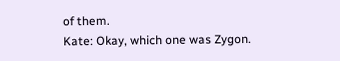of them.
Kate: Okay, which one was Zygon.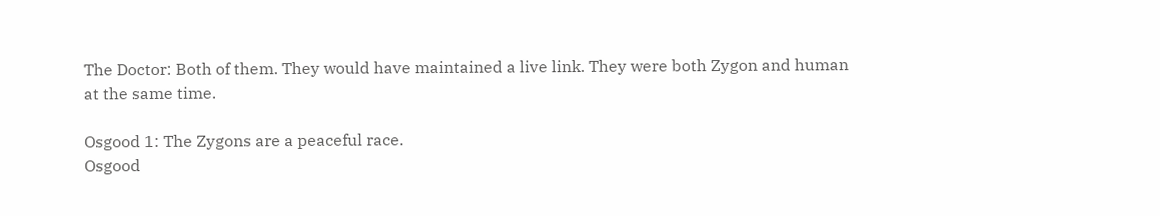The Doctor: Both of them. They would have maintained a live link. They were both Zygon and human at the same time.

Osgood 1: The Zygons are a peaceful race.
Osgood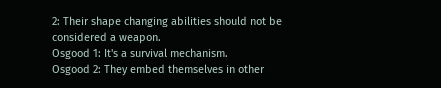2: Their shape changing abilities should not be considered a weapon.
Osgood 1: It's a survival mechanism.
Osgood 2: They embed themselves in other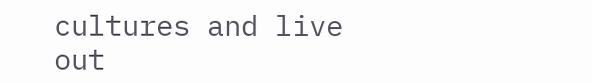cultures and live out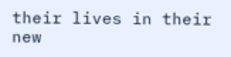their lives in their new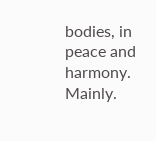bodies, in peace and harmony. Mainly.